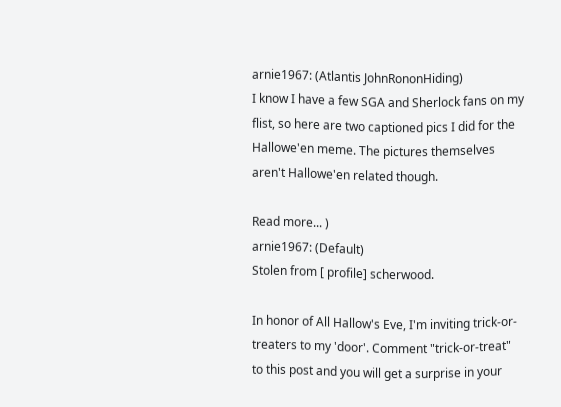arnie1967: (Atlantis JohnRononHiding)
I know I have a few SGA and Sherlock fans on my flist, so here are two captioned pics I did for the Hallowe'en meme. The pictures themselves aren't Hallowe'en related though.

Read more... )
arnie1967: (Default)
Stolen from [ profile] scherwood.

In honor of All Hallow's Eve, I'm inviting trick-or-treaters to my 'door'. Comment "trick-or-treat" to this post and you will get a surprise in your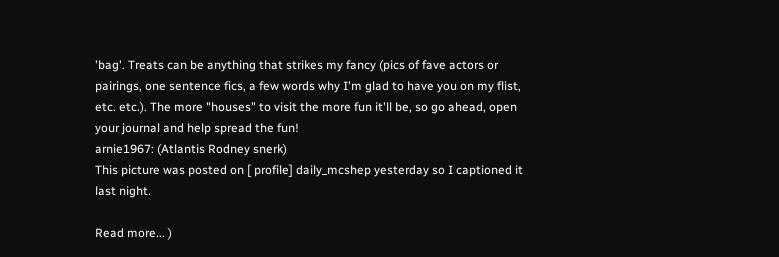'bag'. Treats can be anything that strikes my fancy (pics of fave actors or pairings, one sentence fics, a few words why I'm glad to have you on my flist, etc. etc.). The more "houses" to visit the more fun it'll be, so go ahead, open your journal and help spread the fun!
arnie1967: (Atlantis Rodney snerk)
This picture was posted on [ profile] daily_mcshep yesterday so I captioned it last night.

Read more... )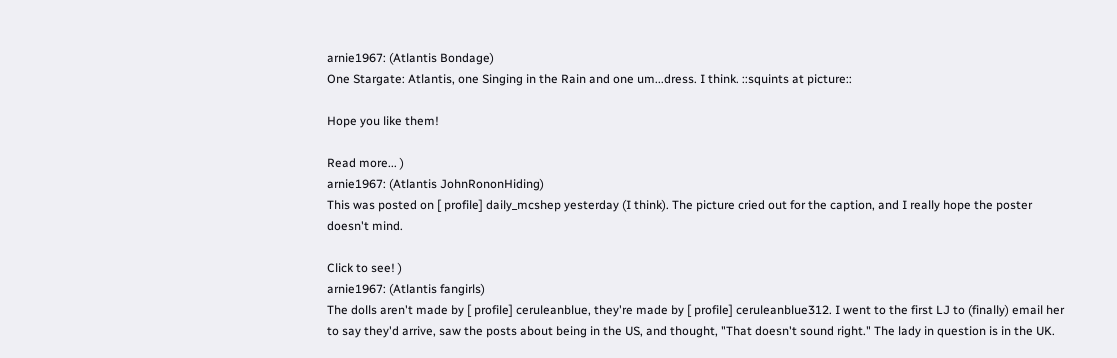arnie1967: (Atlantis Bondage)
One Stargate: Atlantis, one Singing in the Rain and one um...dress. I think. ::squints at picture::

Hope you like them!

Read more... )
arnie1967: (Atlantis JohnRononHiding)
This was posted on [ profile] daily_mcshep yesterday (I think). The picture cried out for the caption, and I really hope the poster doesn't mind.

Click to see! )
arnie1967: (Atlantis fangirls)
The dolls aren't made by [ profile] ceruleanblue, they're made by [ profile] ceruleanblue312. I went to the first LJ to (finally) email her to say they'd arrive, saw the posts about being in the US, and thought, "That doesn't sound right." The lady in question is in the UK.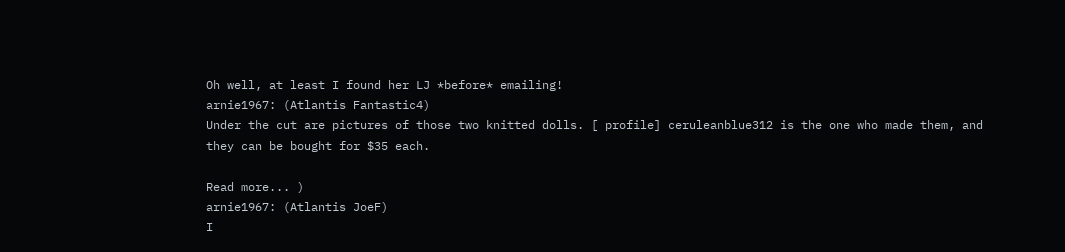Oh well, at least I found her LJ *before* emailing!
arnie1967: (Atlantis Fantastic4)
Under the cut are pictures of those two knitted dolls. [ profile] ceruleanblue312 is the one who made them, and they can be bought for $35 each.

Read more... )
arnie1967: (Atlantis JoeF)
I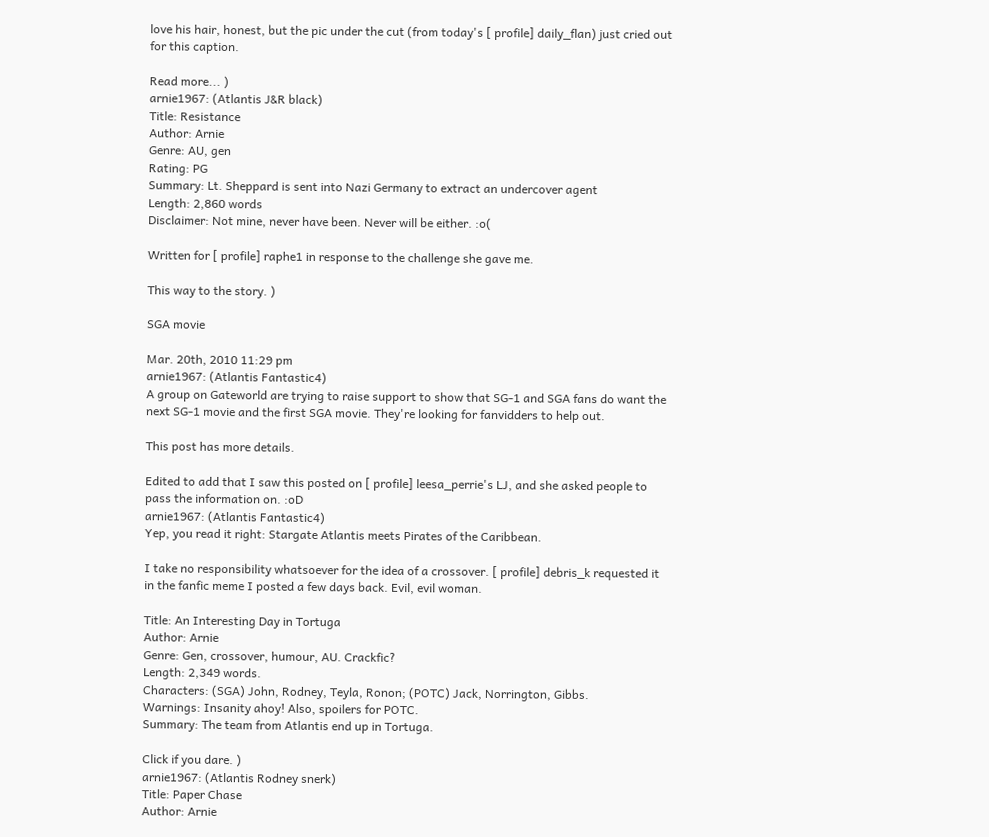love his hair, honest, but the pic under the cut (from today's [ profile] daily_flan) just cried out for this caption.

Read more... )
arnie1967: (Atlantis J&R black)
Title: Resistance
Author: Arnie
Genre: AU, gen
Rating: PG
Summary: Lt. Sheppard is sent into Nazi Germany to extract an undercover agent
Length: 2,860 words
Disclaimer: Not mine, never have been. Never will be either. :o(

Written for [ profile] raphe1 in response to the challenge she gave me.

This way to the story. )

SGA movie

Mar. 20th, 2010 11:29 pm
arnie1967: (Atlantis Fantastic4)
A group on Gateworld are trying to raise support to show that SG-1 and SGA fans do want the next SG-1 movie and the first SGA movie. They're looking for fanvidders to help out.

This post has more details.

Edited to add that I saw this posted on [ profile] leesa_perrie's LJ, and she asked people to pass the information on. :oD
arnie1967: (Atlantis Fantastic4)
Yep, you read it right: Stargate Atlantis meets Pirates of the Caribbean.

I take no responsibility whatsoever for the idea of a crossover. [ profile] debris_k requested it in the fanfic meme I posted a few days back. Evil, evil woman.

Title: An Interesting Day in Tortuga
Author: Arnie
Genre: Gen, crossover, humour, AU. Crackfic?
Length: 2,349 words.
Characters: (SGA) John, Rodney, Teyla, Ronon; (POTC) Jack, Norrington, Gibbs.
Warnings: Insanity ahoy! Also, spoilers for POTC.
Summary: The team from Atlantis end up in Tortuga.

Click if you dare. )
arnie1967: (Atlantis Rodney snerk)
Title: Paper Chase
Author: Arnie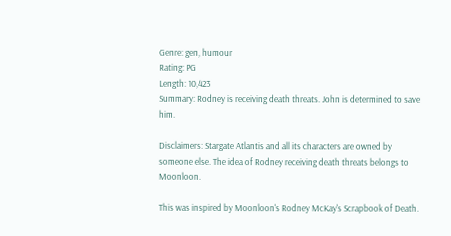Genre: gen, humour
Rating: PG
Length: 10,423
Summary: Rodney is receiving death threats. John is determined to save him.

Disclaimers: Stargate Atlantis and all its characters are owned by someone else. The idea of Rodney receiving death threats belongs to Moonloon.

This was inspired by Moonloon's Rodney McKay's Scrapbook of Death.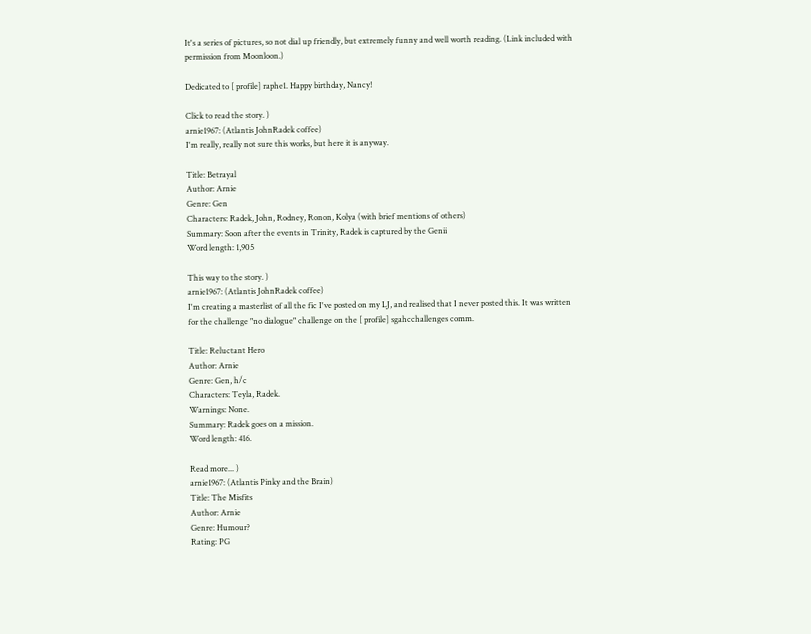It's a series of pictures, so not dial up friendly, but extremely funny and well worth reading. (Link included with permission from Moonloon.)

Dedicated to [ profile] raphe1. Happy birthday, Nancy!

Click to read the story. )
arnie1967: (Atlantis JohnRadek coffee)
I'm really, really not sure this works, but here it is anyway.

Title: Betrayal
Author: Arnie
Genre: Gen
Characters: Radek, John, Rodney, Ronon, Kolya (with brief mentions of others)
Summary: Soon after the events in Trinity, Radek is captured by the Genii
Word length: 1,905

This way to the story. )
arnie1967: (Atlantis JohnRadek coffee)
I'm creating a masterlist of all the fic I've posted on my LJ, and realised that I never posted this. It was written for the challenge "no dialogue" challenge on the [ profile] sgahcchallenges comm.

Title: Reluctant Hero
Author: Arnie
Genre: Gen, h/c
Characters: Teyla, Radek.
Warnings: None.
Summary: Radek goes on a mission.
Word length: 416.

Read more... )
arnie1967: (Atlantis Pinky and the Brain)
Title: The Misfits
Author: Arnie
Genre: Humour?
Rating: PG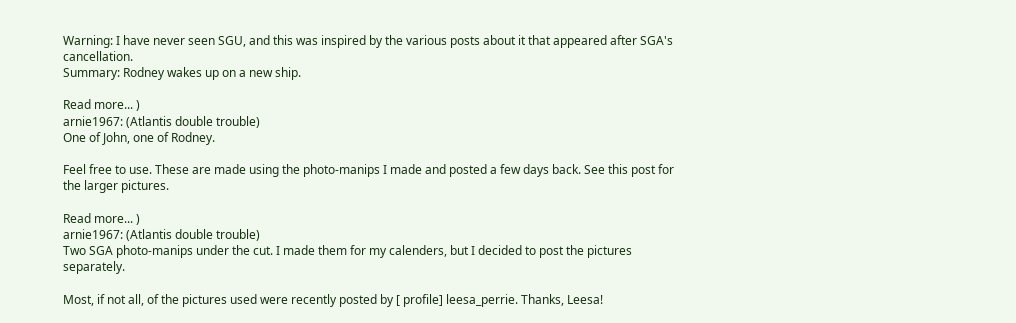Warning: I have never seen SGU, and this was inspired by the various posts about it that appeared after SGA's cancellation.
Summary: Rodney wakes up on a new ship.

Read more... )
arnie1967: (Atlantis double trouble)
One of John, one of Rodney.

Feel free to use. These are made using the photo-manips I made and posted a few days back. See this post for the larger pictures.

Read more... )
arnie1967: (Atlantis double trouble)
Two SGA photo-manips under the cut. I made them for my calenders, but I decided to post the pictures separately.

Most, if not all, of the pictures used were recently posted by [ profile] leesa_perrie. Thanks, Leesa!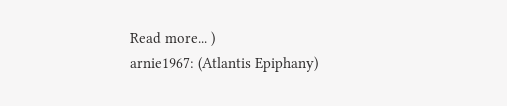Read more... )
arnie1967: (Atlantis Epiphany)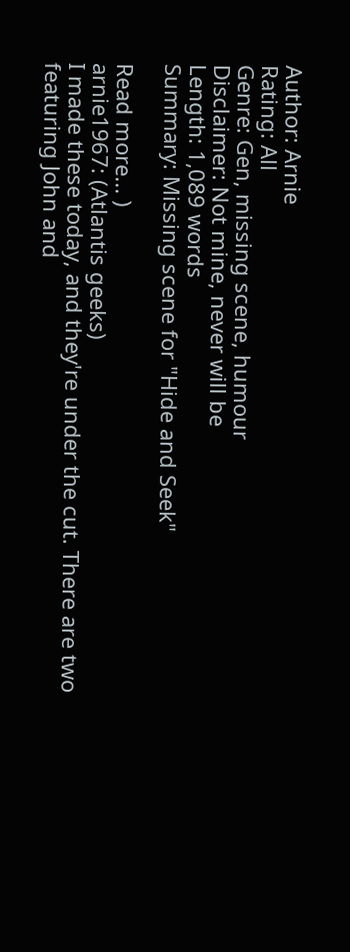Author: Arnie
Rating: All
Genre: Gen, missing scene, humour
Disclaimer: Not mine, never will be
Length: 1,089 words
Summary: Missing scene for "Hide and Seek"

Read more... )
arnie1967: (Atlantis geeks)
I made these today, and they're under the cut. There are two featuring John and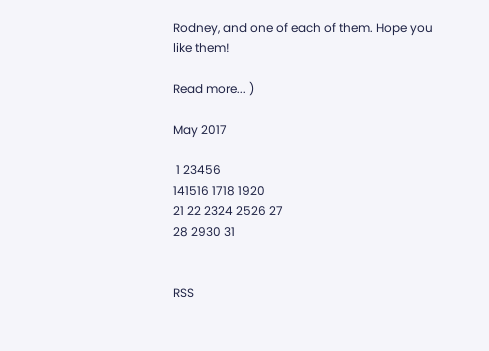Rodney, and one of each of them. Hope you like them!

Read more... )

May 2017

 1 23456
141516 1718 1920
21 22 2324 2526 27
28 2930 31


RSS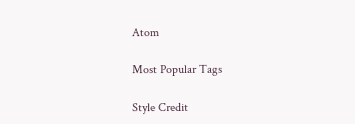Atom

Most Popular Tags

Style Credit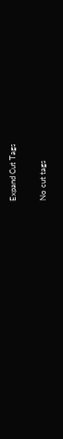Expand Cut Tags

No cut tags